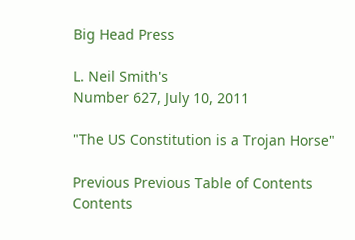Big Head Press

L. Neil Smith's
Number 627, July 10, 2011

"The US Constitution is a Trojan Horse"

Previous Previous Table of Contents Contents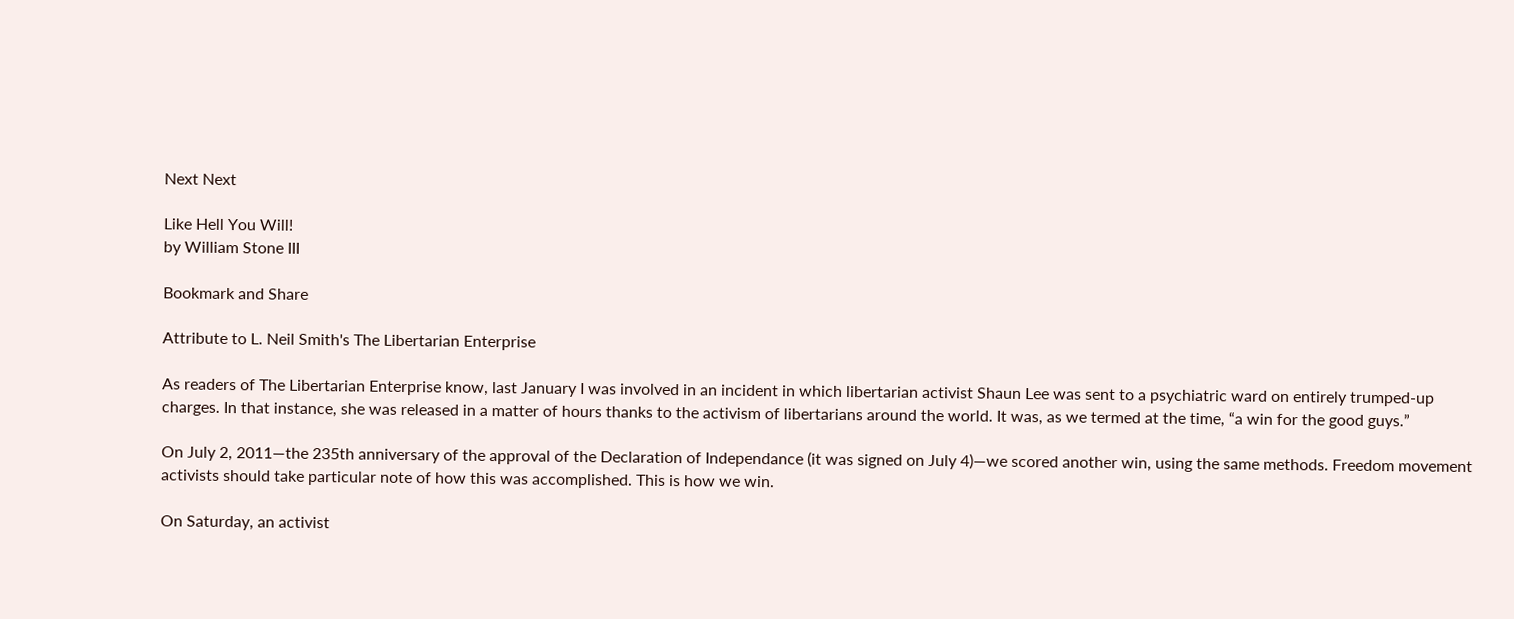Next Next

Like Hell You Will!
by William Stone III

Bookmark and Share

Attribute to L. Neil Smith's The Libertarian Enterprise

As readers of The Libertarian Enterprise know, last January I was involved in an incident in which libertarian activist Shaun Lee was sent to a psychiatric ward on entirely trumped-up charges. In that instance, she was released in a matter of hours thanks to the activism of libertarians around the world. It was, as we termed at the time, “a win for the good guys.”

On July 2, 2011—the 235th anniversary of the approval of the Declaration of Independance (it was signed on July 4)—we scored another win, using the same methods. Freedom movement activists should take particular note of how this was accomplished. This is how we win.

On Saturday, an activist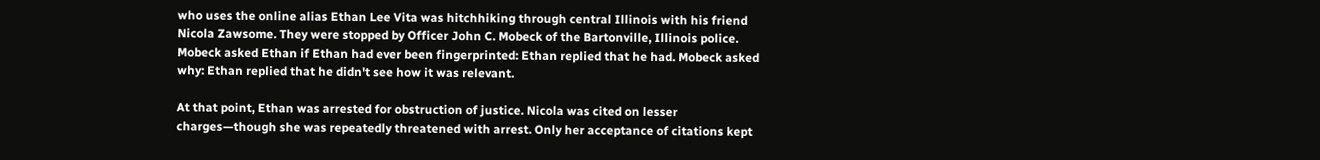who uses the online alias Ethan Lee Vita was hitchhiking through central Illinois with his friend Nicola Zawsome. They were stopped by Officer John C. Mobeck of the Bartonville, Illinois police. Mobeck asked Ethan if Ethan had ever been fingerprinted: Ethan replied that he had. Mobeck asked why: Ethan replied that he didn't see how it was relevant.

At that point, Ethan was arrested for obstruction of justice. Nicola was cited on lesser charges—though she was repeatedly threatened with arrest. Only her acceptance of citations kept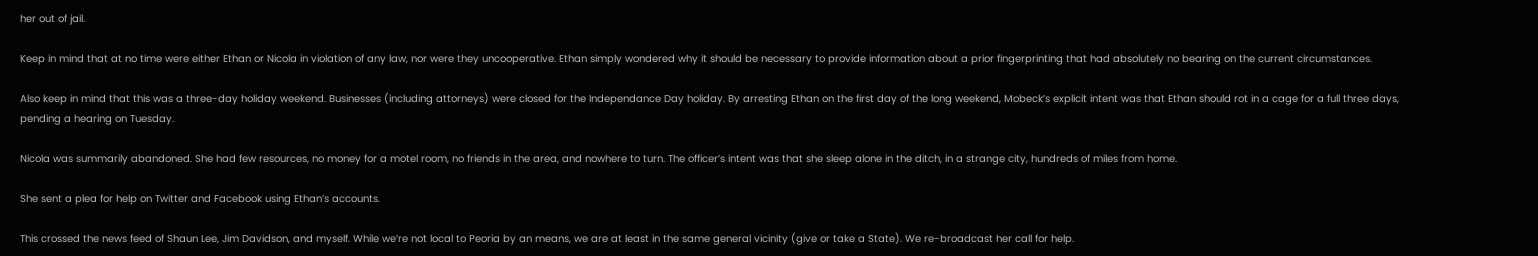her out of jail.

Keep in mind that at no time were either Ethan or Nicola in violation of any law, nor were they uncooperative. Ethan simply wondered why it should be necessary to provide information about a prior fingerprinting that had absolutely no bearing on the current circumstances.

Also keep in mind that this was a three-day holiday weekend. Businesses (including attorneys) were closed for the Independance Day holiday. By arresting Ethan on the first day of the long weekend, Mobeck’s explicit intent was that Ethan should rot in a cage for a full three days, pending a hearing on Tuesday.

Nicola was summarily abandoned. She had few resources, no money for a motel room, no friends in the area, and nowhere to turn. The officer’s intent was that she sleep alone in the ditch, in a strange city, hundreds of miles from home.

She sent a plea for help on Twitter and Facebook using Ethan’s accounts.

This crossed the news feed of Shaun Lee, Jim Davidson, and myself. While we’re not local to Peoria by an means, we are at least in the same general vicinity (give or take a State). We re-broadcast her call for help.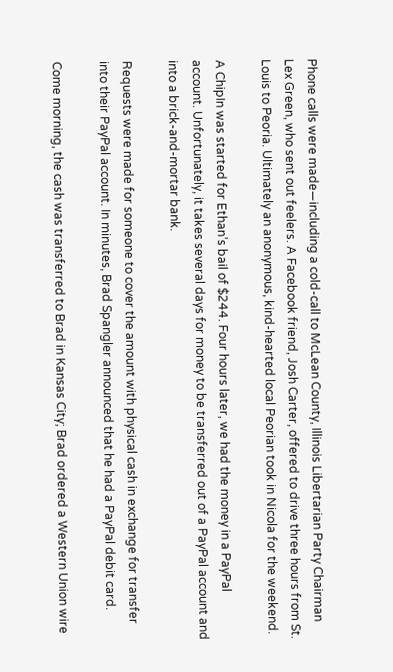Phone calls were made—including a cold-call to McLean County, Illinois Libertarian Party Chairman Lex Green, who sent out feelers. A Facebook friend, Josh Carter, offered to drive three hours from St. Louis to Peoria. Ultimately an anonymous, kind-hearted local Peorian took in Nicola for the weekend.

A ChipIn was started for Ethan’s bail of $244. Four hours later, we had the money in a PayPal account. Unfortunately, it takes several days for money to be transferred out of a PayPal account and into a brick-and-mortar bank.

Requests were made for someone to cover the amount with physical cash in exchange for transfer into their PayPal account. In minutes, Brad Spangler announced that he had a PayPal debit card.

Come morning, the cash was transferred to Brad in Kansas City; Brad ordered a Western Union wire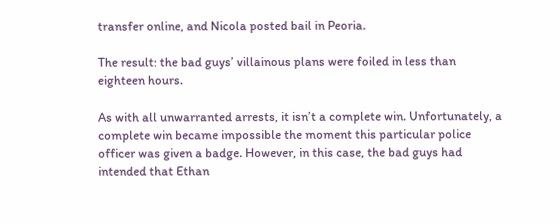transfer online, and Nicola posted bail in Peoria.

The result: the bad guys’ villainous plans were foiled in less than eighteen hours.

As with all unwarranted arrests, it isn’t a complete win. Unfortunately, a complete win became impossible the moment this particular police officer was given a badge. However, in this case, the bad guys had intended that Ethan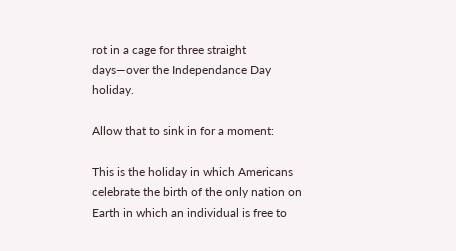rot in a cage for three straight days—over the Independance Day holiday.

Allow that to sink in for a moment:

This is the holiday in which Americans celebrate the birth of the only nation on Earth in which an individual is free to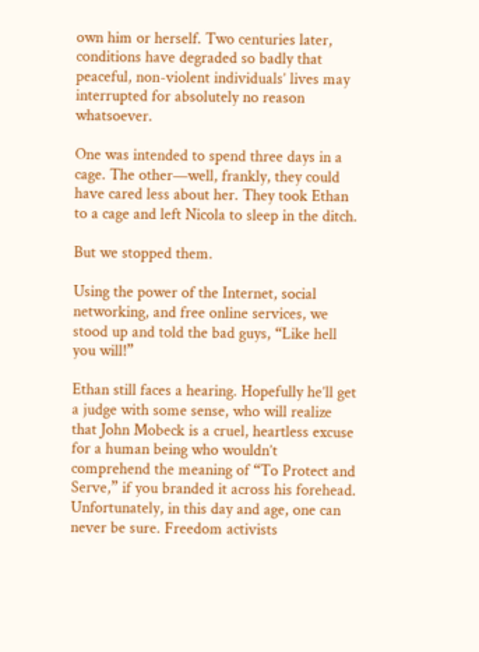own him or herself. Two centuries later, conditions have degraded so badly that peaceful, non-violent individuals’ lives may interrupted for absolutely no reason whatsoever.

One was intended to spend three days in a cage. The other—well, frankly, they could have cared less about her. They took Ethan to a cage and left Nicola to sleep in the ditch.

But we stopped them.

Using the power of the Internet, social networking, and free online services, we stood up and told the bad guys, “Like hell you will!”

Ethan still faces a hearing. Hopefully he’ll get a judge with some sense, who will realize that John Mobeck is a cruel, heartless excuse for a human being who wouldn’t comprehend the meaning of “To Protect and Serve,” if you branded it across his forehead. Unfortunately, in this day and age, one can never be sure. Freedom activists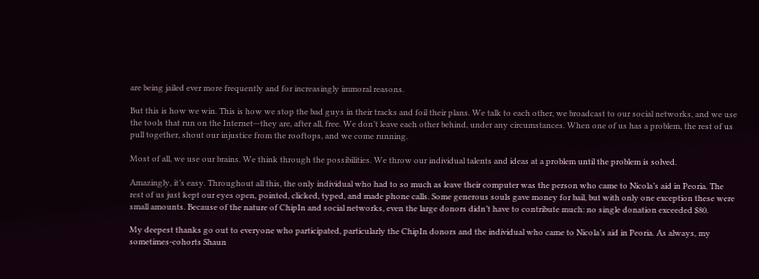are being jailed ever more frequently and for increasingly immoral reasons.

But this is how we win. This is how we stop the bad guys in their tracks and foil their plans. We talk to each other, we broadcast to our social networks, and we use the tools that run on the Internet—they are, after all, free. We don’t leave each other behind, under any circumstances. When one of us has a problem, the rest of us pull together, shout our injustice from the rooftops, and we come running.

Most of all, we use our brains. We think through the possibilities. We throw our individual talents and ideas at a problem until the problem is solved.

Amazingly, it’s easy. Throughout all this, the only individual who had to so much as leave their computer was the person who came to Nicola’s aid in Peoria. The rest of us just kept our eyes open, pointed, clicked, typed, and made phone calls. Some generous souls gave money for bail, but with only one exception these were small amounts. Because of the nature of ChipIn and social networks, even the large donors didn’t have to contribute much: no single donation exceeded $80.

My deepest thanks go out to everyone who participated, particularly the ChipIn donors and the individual who came to Nicola’s aid in Peoria. As always, my sometimes-cohorts Shaun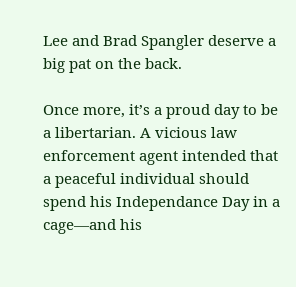Lee and Brad Spangler deserve a big pat on the back.

Once more, it’s a proud day to be a libertarian. A vicious law enforcement agent intended that a peaceful individual should spend his Independance Day in a cage—and his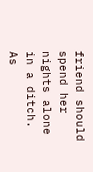friend should spend her nights alone in a ditch. As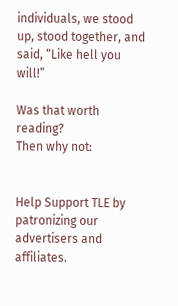individuals, we stood up, stood together, and said, “Like hell you will!”

Was that worth reading?
Then why not:


Help Support TLE by patronizing our advertisers and affiliates.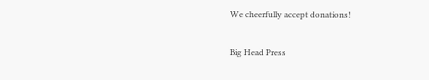We cheerfully accept donations!

Big Head Press